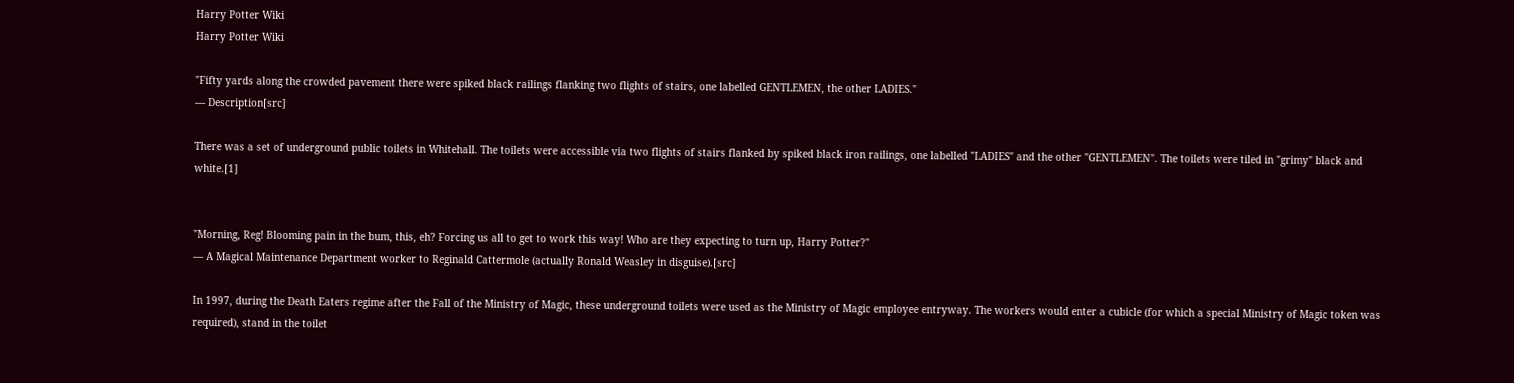Harry Potter Wiki
Harry Potter Wiki

"Fifty yards along the crowded pavement there were spiked black railings flanking two flights of stairs, one labelled GENTLEMEN, the other LADIES."
— Description[src]

There was a set of underground public toilets in Whitehall. The toilets were accessible via two flights of stairs flanked by spiked black iron railings, one labelled "LADIES" and the other "GENTLEMEN". The toilets were tiled in "grimy" black and white.[1]


"Morning, Reg! Blooming pain in the bum, this, eh? Forcing us all to get to work this way! Who are they expecting to turn up, Harry Potter?"
— A Magical Maintenance Department worker to Reginald Cattermole (actually Ronald Weasley in disguise).[src]

In 1997, during the Death Eaters regime after the Fall of the Ministry of Magic, these underground toilets were used as the Ministry of Magic employee entryway. The workers would enter a cubicle (for which a special Ministry of Magic token was required), stand in the toilet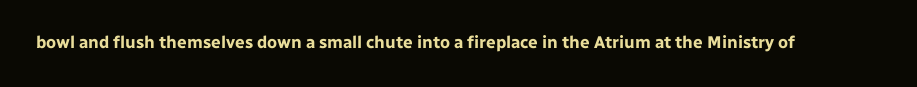bowl and flush themselves down a small chute into a fireplace in the Atrium at the Ministry of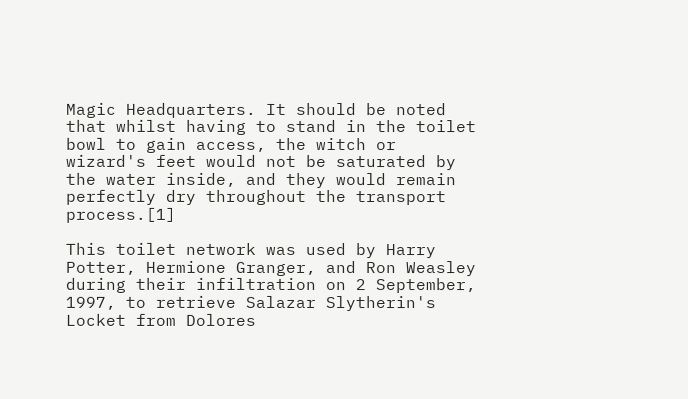Magic Headquarters. It should be noted that whilst having to stand in the toilet bowl to gain access, the witch or wizard's feet would not be saturated by the water inside, and they would remain perfectly dry throughout the transport process.[1]

This toilet network was used by Harry Potter, Hermione Granger, and Ron Weasley during their infiltration on 2 September, 1997, to retrieve Salazar Slytherin's Locket from Dolores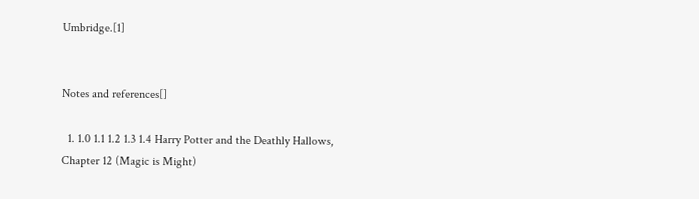Umbridge.[1]


Notes and references[]

  1. 1.0 1.1 1.2 1.3 1.4 Harry Potter and the Deathly Hallows, Chapter 12 (Magic is Might)